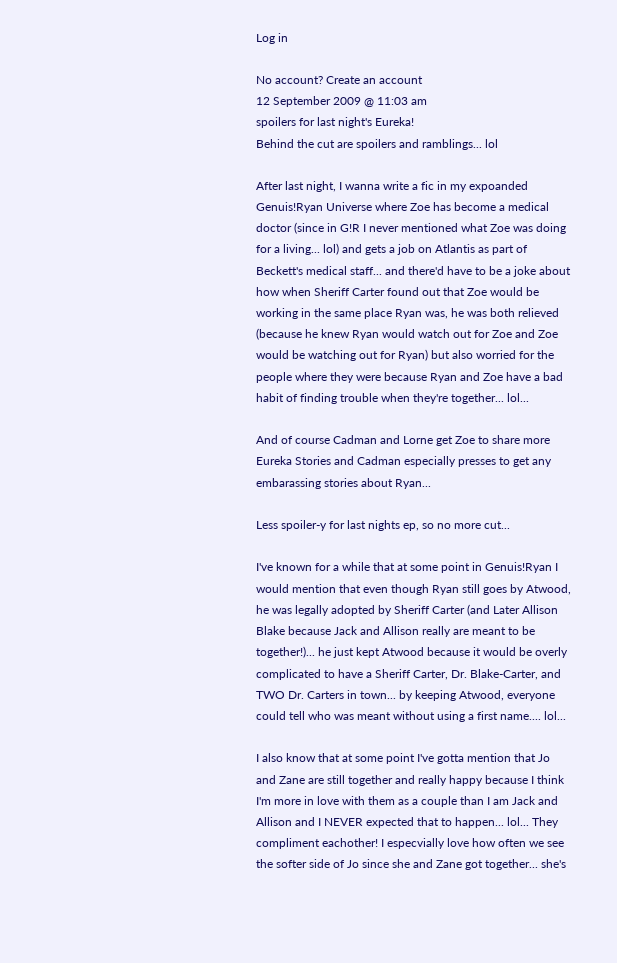Log in

No account? Create an account
12 September 2009 @ 11:03 am
spoilers for last night's Eureka!
Behind the cut are spoilers and ramblings... lol

After last night, I wanna write a fic in my expoanded Genuis!Ryan Universe where Zoe has become a medical doctor (since in G!R I never mentioned what Zoe was doing for a living... lol) and gets a job on Atlantis as part of Beckett's medical staff... and there'd have to be a joke about how when Sheriff Carter found out that Zoe would be working in the same place Ryan was, he was both relieved (because he knew Ryan would watch out for Zoe and Zoe would be watching out for Ryan) but also worried for the people where they were because Ryan and Zoe have a bad habit of finding trouble when they're together... lol...

And of course Cadman and Lorne get Zoe to share more Eureka Stories and Cadman especially presses to get any embarassing stories about Ryan...

Less spoiler-y for last nights ep, so no more cut...

I've known for a while that at some point in Genuis!Ryan I would mention that even though Ryan still goes by Atwood, he was legally adopted by Sheriff Carter (and Later Allison Blake because Jack and Allison really are meant to be together!)... he just kept Atwood because it would be overly complicated to have a Sheriff Carter, Dr. Blake-Carter, and TWO Dr. Carters in town... by keeping Atwood, everyone could tell who was meant without using a first name.... lol...

I also know that at some point I've gotta mention that Jo and Zane are still together and really happy because I think I'm more in love with them as a couple than I am Jack and Allison and I NEVER expected that to happen... lol... They compliment eachother! I especvially love how often we see the softer side of Jo since she and Zane got together... she's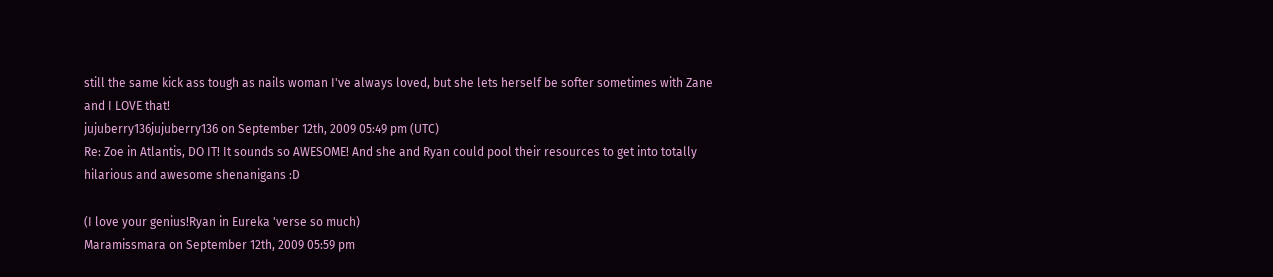still the same kick ass tough as nails woman I've always loved, but she lets herself be softer sometimes with Zane and I LOVE that!
jujuberry136jujuberry136 on September 12th, 2009 05:49 pm (UTC)
Re: Zoe in Atlantis, DO IT! It sounds so AWESOME! And she and Ryan could pool their resources to get into totally hilarious and awesome shenanigans :D

(I love your genius!Ryan in Eureka 'verse so much)
Maramissmara on September 12th, 2009 05:59 pm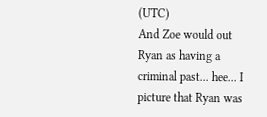(UTC)
And Zoe would out Ryan as having a criminal past... hee... I picture that Ryan was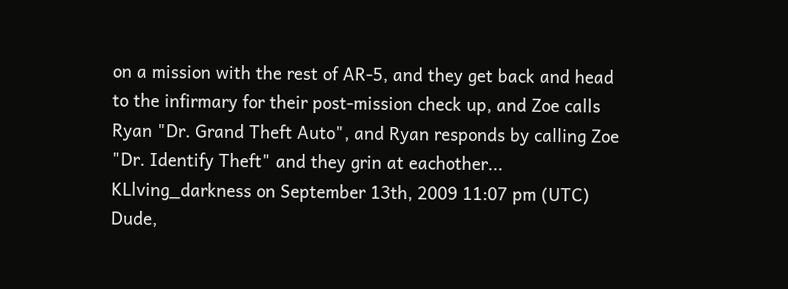on a mission with the rest of AR-5, and they get back and head to the infirmary for their post-mission check up, and Zoe calls Ryan "Dr. Grand Theft Auto", and Ryan responds by calling Zoe "Dr. Identify Theft" and they grin at eachother...
KLlving_darkness on September 13th, 2009 11:07 pm (UTC)
Dude,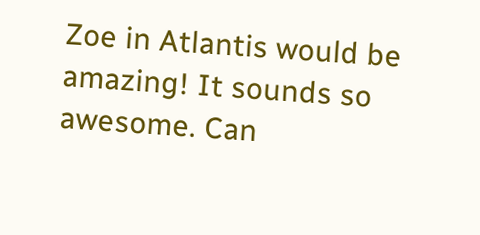Zoe in Atlantis would be amazing! It sounds so awesome. Can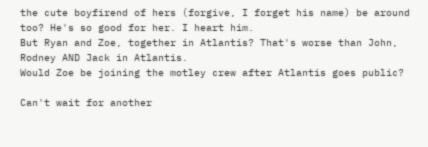the cute boyfirend of hers (forgive, I forget his name) be around too? He's so good for her. I heart him.
But Ryan and Zoe, together in Atlantis? That's worse than John, Rodney AND Jack in Atlantis.
Would Zoe be joining the motley crew after Atlantis goes public?

Can't wait for another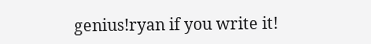genius!ryan if you write it!